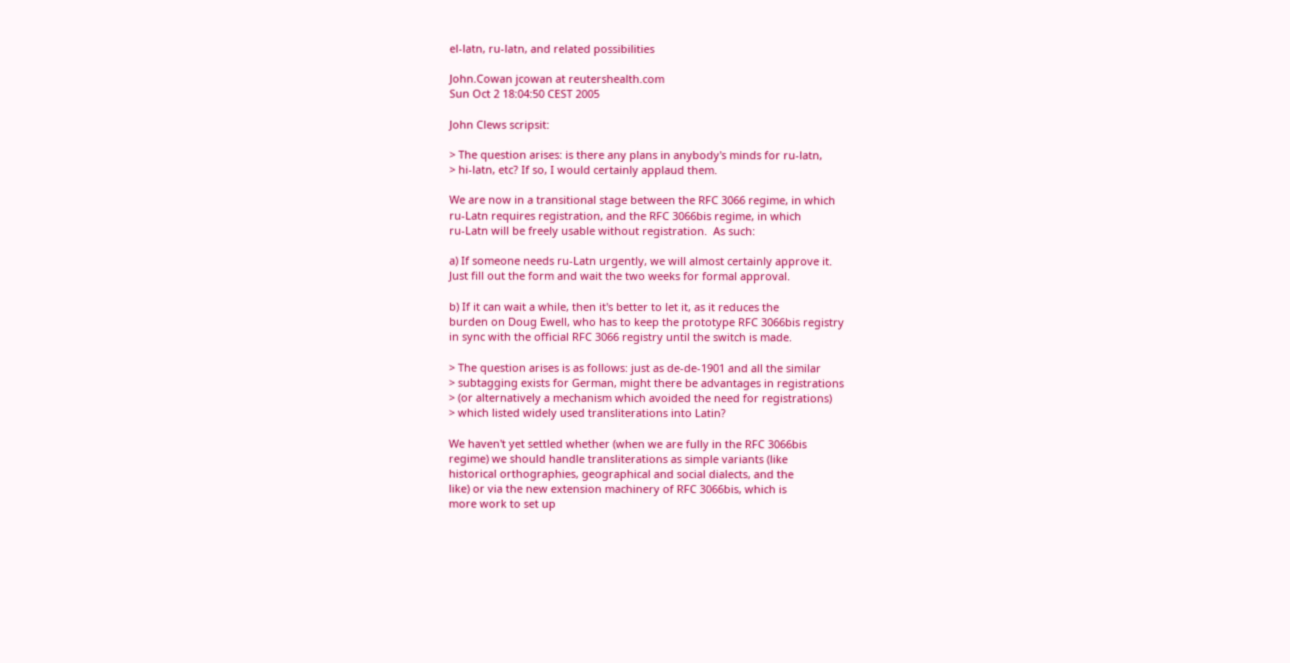el-latn, ru-latn, and related possibilities

John.Cowan jcowan at reutershealth.com
Sun Oct 2 18:04:50 CEST 2005

John Clews scripsit:

> The question arises: is there any plans in anybody's minds for ru-latn,
> hi-latn, etc? If so, I would certainly applaud them.

We are now in a transitional stage between the RFC 3066 regime, in which
ru-Latn requires registration, and the RFC 3066bis regime, in which
ru-Latn will be freely usable without registration.  As such:

a) If someone needs ru-Latn urgently, we will almost certainly approve it.
Just fill out the form and wait the two weeks for formal approval.

b) If it can wait a while, then it's better to let it, as it reduces the
burden on Doug Ewell, who has to keep the prototype RFC 3066bis registry
in sync with the official RFC 3066 registry until the switch is made.

> The question arises is as follows: just as de-de-1901 and all the similar
> subtagging exists for German, might there be advantages in registrations
> (or alternatively a mechanism which avoided the need for registrations)
> which listed widely used transliterations into Latin?

We haven't yet settled whether (when we are fully in the RFC 3066bis
regime) we should handle transliterations as simple variants (like
historical orthographies, geographical and social dialects, and the
like) or via the new extension machinery of RFC 3066bis, which is
more work to set up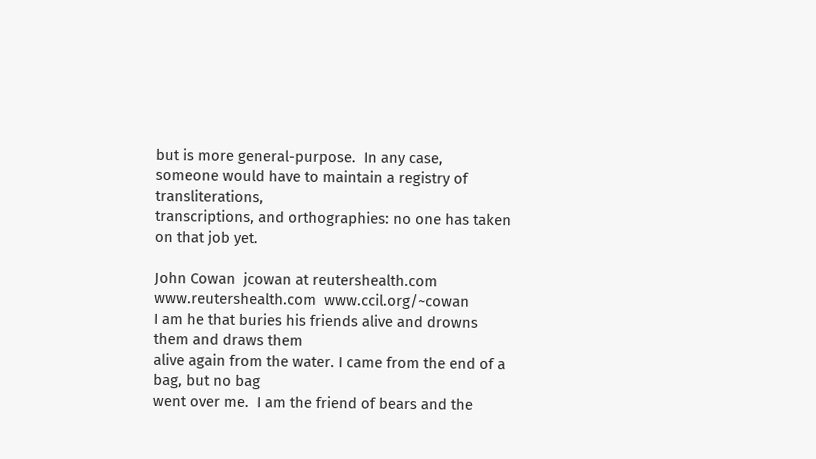but is more general-purpose.  In any case,
someone would have to maintain a registry of transliterations,
transcriptions, and orthographies: no one has taken on that job yet.

John Cowan  jcowan at reutershealth.com  www.reutershealth.com  www.ccil.org/~cowan
I am he that buries his friends alive and drowns them and draws them
alive again from the water. I came from the end of a bag, but no bag
went over me.  I am the friend of bears and the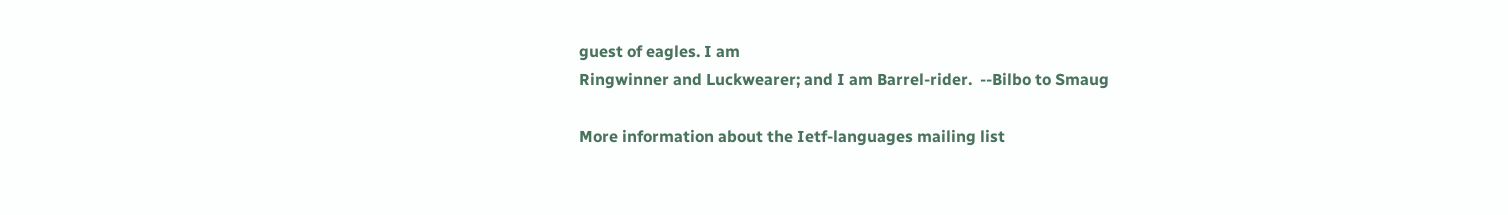guest of eagles. I am
Ringwinner and Luckwearer; and I am Barrel-rider.  --Bilbo to Smaug

More information about the Ietf-languages mailing list